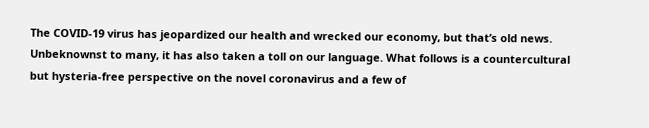The COVID-19 virus has jeopardized our health and wrecked our economy, but that’s old news. Unbeknownst to many, it has also taken a toll on our language. What follows is a countercultural but hysteria-free perspective on the novel coronavirus and a few of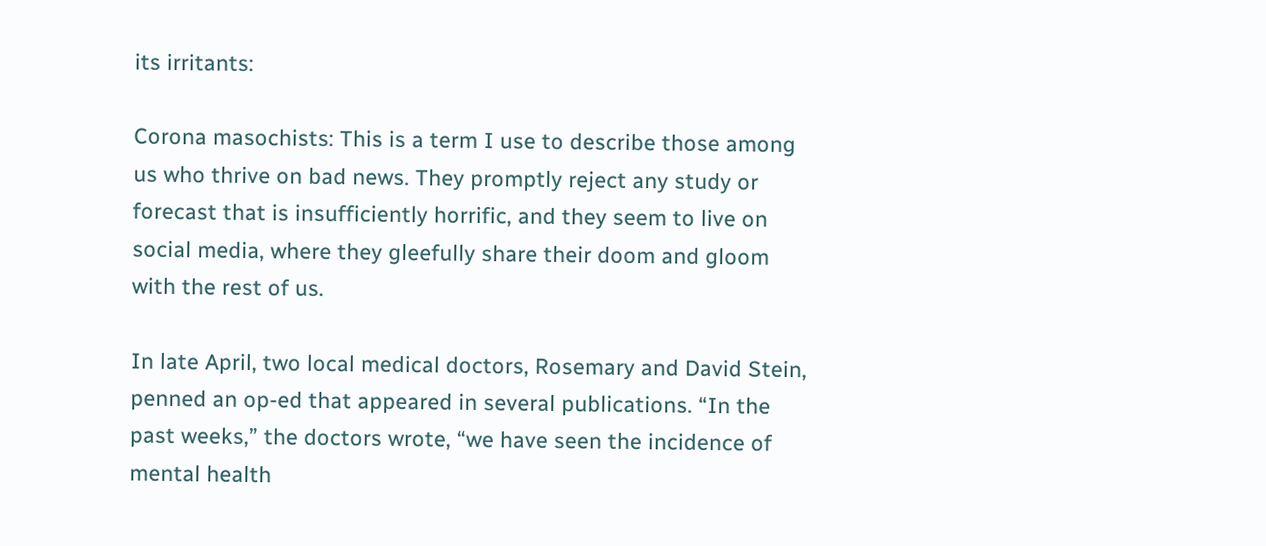its irritants:

Corona masochists: This is a term I use to describe those among us who thrive on bad news. They promptly reject any study or forecast that is insufficiently horrific, and they seem to live on social media, where they gleefully share their doom and gloom with the rest of us.

In late April, two local medical doctors, Rosemary and David Stein, penned an op-ed that appeared in several publications. “In the past weeks,” the doctors wrote, “we have seen the incidence of mental health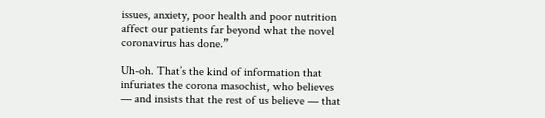issues, anxiety, poor health and poor nutrition affect our patients far beyond what the novel coronavirus has done.”

Uh-oh. That’s the kind of information that infuriates the corona masochist, who believes — and insists that the rest of us believe — that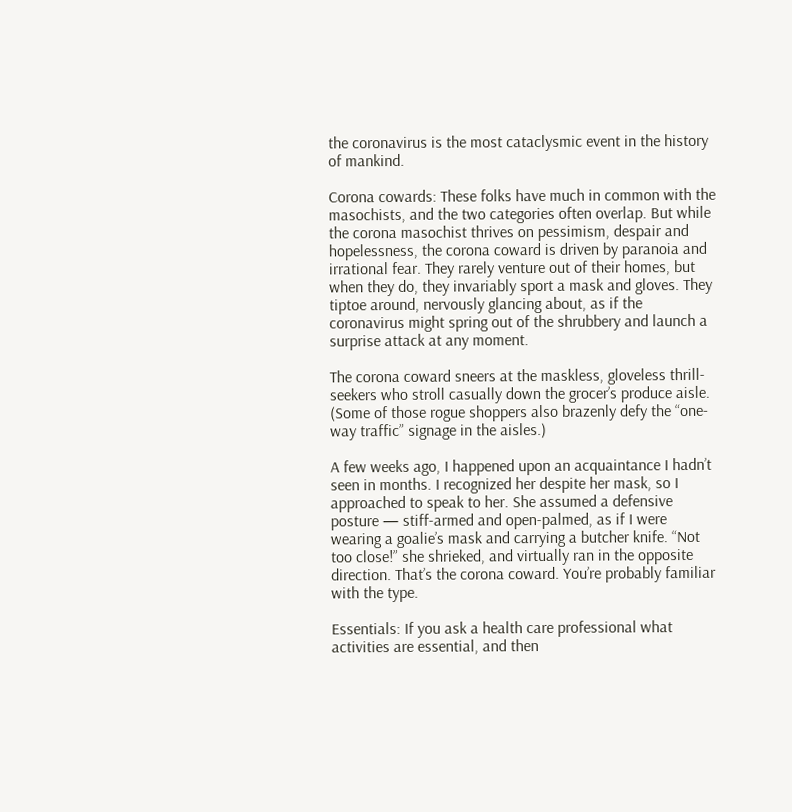the coronavirus is the most cataclysmic event in the history of mankind.

Corona cowards: These folks have much in common with the masochists, and the two categories often overlap. But while the corona masochist thrives on pessimism, despair and hopelessness, the corona coward is driven by paranoia and irrational fear. They rarely venture out of their homes, but when they do, they invariably sport a mask and gloves. They tiptoe around, nervously glancing about, as if the coronavirus might spring out of the shrubbery and launch a surprise attack at any moment.

The corona coward sneers at the maskless, gloveless thrill-seekers who stroll casually down the grocer’s produce aisle. (Some of those rogue shoppers also brazenly defy the “one-way traffic” signage in the aisles.)

A few weeks ago, I happened upon an acquaintance I hadn’t seen in months. I recognized her despite her mask, so I approached to speak to her. She assumed a defensive posture — stiff-armed and open-palmed, as if I were wearing a goalie’s mask and carrying a butcher knife. “Not too close!” she shrieked, and virtually ran in the opposite direction. That’s the corona coward. You’re probably familiar with the type.

Essentials: If you ask a health care professional what activities are essential, and then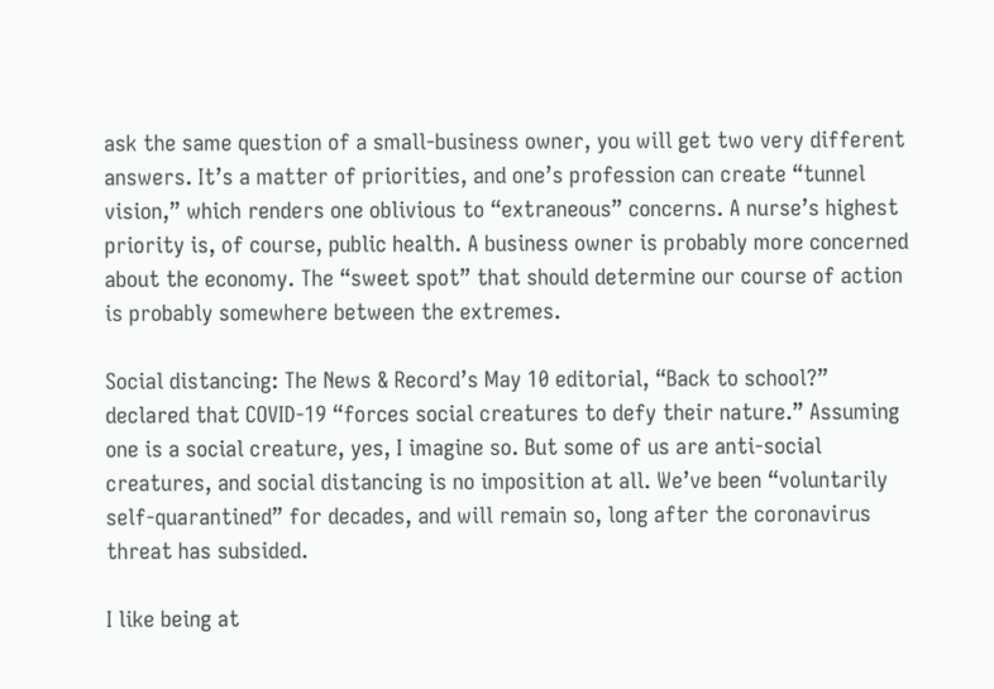ask the same question of a small-business owner, you will get two very different answers. It’s a matter of priorities, and one’s profession can create “tunnel vision,” which renders one oblivious to “extraneous” concerns. A nurse’s highest priority is, of course, public health. A business owner is probably more concerned about the economy. The “sweet spot” that should determine our course of action is probably somewhere between the extremes.

Social distancing: The News & Record’s May 10 editorial, “Back to school?” declared that COVID-19 “forces social creatures to defy their nature.” Assuming one is a social creature, yes, I imagine so. But some of us are anti-social creatures, and social distancing is no imposition at all. We’ve been “voluntarily self-quarantined” for decades, and will remain so, long after the coronavirus threat has subsided.

I like being at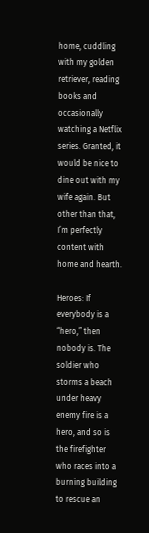home, cuddling with my golden retriever, reading books and occasionally watching a Netflix series. Granted, it would be nice to dine out with my wife again. But other than that, I’m perfectly content with home and hearth.

Heroes: If everybody is a “hero,” then nobody is. The soldier who storms a beach under heavy enemy fire is a hero, and so is the firefighter who races into a burning building to rescue an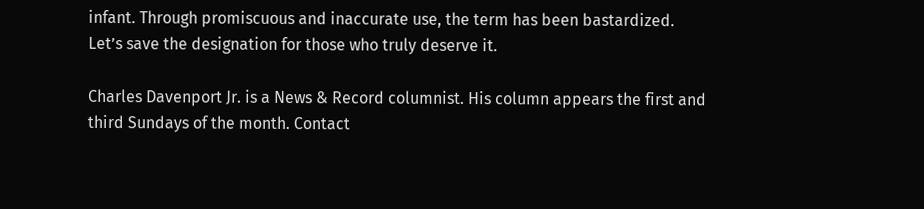infant. Through promiscuous and inaccurate use, the term has been bastardized. Let’s save the designation for those who truly deserve it.

Charles Davenport Jr. is a News & Record columnist. His column appears the first and third Sundays of the month. Contact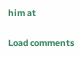him at

Load comments